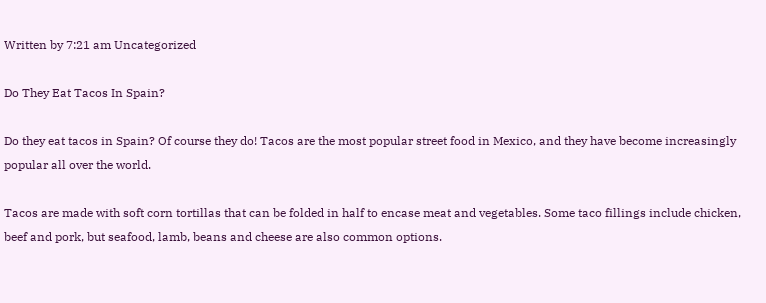Written by 7:21 am Uncategorized

Do They Eat Tacos In Spain?

Do they eat tacos in Spain? Of course they do! Tacos are the most popular street food in Mexico, and they have become increasingly popular all over the world.

Tacos are made with soft corn tortillas that can be folded in half to encase meat and vegetables. Some taco fillings include chicken, beef and pork, but seafood, lamb, beans and cheese are also common options.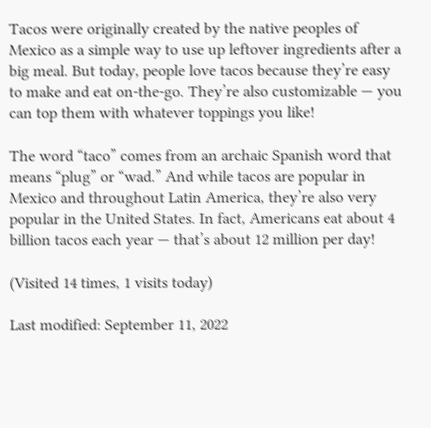Tacos were originally created by the native peoples of Mexico as a simple way to use up leftover ingredients after a big meal. But today, people love tacos because they’re easy to make and eat on-the-go. They’re also customizable — you can top them with whatever toppings you like!

The word “taco” comes from an archaic Spanish word that means “plug” or “wad.” And while tacos are popular in Mexico and throughout Latin America, they’re also very popular in the United States. In fact, Americans eat about 4 billion tacos each year — that’s about 12 million per day!

(Visited 14 times, 1 visits today)

Last modified: September 11, 2022